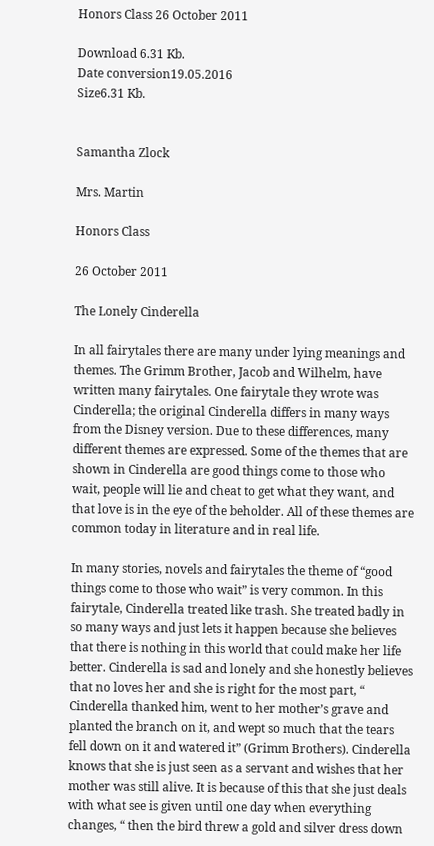Honors Class 26 October 2011

Download 6.31 Kb.
Date conversion19.05.2016
Size6.31 Kb.


Samantha Zlock

Mrs. Martin

Honors Class

26 October 2011

The Lonely Cinderella

In all fairytales there are many under lying meanings and themes. The Grimm Brother, Jacob and Wilhelm, have written many fairytales. One fairytale they wrote was Cinderella; the original Cinderella differs in many ways from the Disney version. Due to these differences, many different themes are expressed. Some of the themes that are shown in Cinderella are good things come to those who wait, people will lie and cheat to get what they want, and that love is in the eye of the beholder. All of these themes are common today in literature and in real life.

In many stories, novels and fairytales the theme of “good things come to those who wait” is very common. In this fairytale, Cinderella treated like trash. She treated badly in so many ways and just lets it happen because she believes that there is nothing in this world that could make her life better. Cinderella is sad and lonely and she honestly believes that no loves her and she is right for the most part, “ Cinderella thanked him, went to her mother’s grave and planted the branch on it, and wept so much that the tears fell down on it and watered it” (Grimm Brothers). Cinderella knows that she is just seen as a servant and wishes that her mother was still alive. It is because of this that she just deals with what see is given until one day when everything changes, “ then the bird threw a gold and silver dress down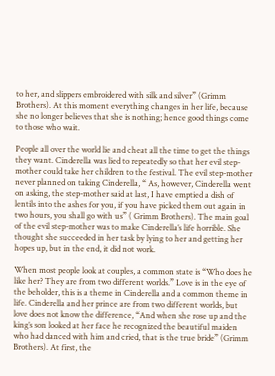to her, and slippers embroidered with silk and silver” (Grimm Brothers). At this moment everything changes in her life, because she no longer believes that she is nothing; hence good things come to those who wait.

People all over the world lie and cheat all the time to get the things they want. Cinderella was lied to repeatedly so that her evil step-mother could take her children to the festival. The evil step-mother never planned on taking Cinderella, “ As, however, Cinderella went on asking, the step-mother said at last, I have emptied a dish of lentils into the ashes for you, if you have picked them out again in two hours, you shall go with us” ( Grimm Brothers). The main goal of the evil step-mother was to make Cinderella’s life horrible. She thought she succeeded in her task by lying to her and getting her hopes up, but in the end, it did not work.

When most people look at couples, a common state is “Who does he like her? They are from two different worlds.” Love is in the eye of the beholder, this is a theme in Cinderella and a common theme in life. Cinderella and her prince are from two different worlds, but love does not know the difference, “And when she rose up and the king’s son looked at her face he recognized the beautiful maiden who had danced with him and cried, that is the true bride” (Grimm Brothers). At first, the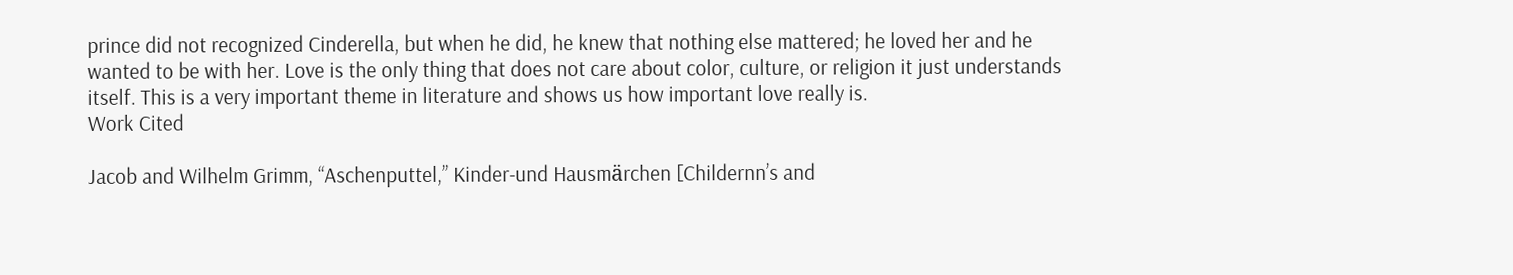prince did not recognized Cinderella, but when he did, he knew that nothing else mattered; he loved her and he wanted to be with her. Love is the only thing that does not care about color, culture, or religion it just understands itself. This is a very important theme in literature and shows us how important love really is.
Work Cited

Jacob and Wilhelm Grimm, “Aschenputtel,” Kinder-und Hausmӓrchen [Childernn’s and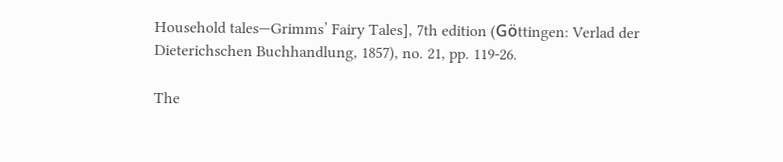Household tales—Grimms’ Fairy Tales], 7th edition (Gӧttingen: Verlad der Dieterichschen Buchhandlung, 1857), no. 21, pp. 119-26.

The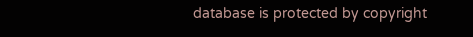database is protected by copyright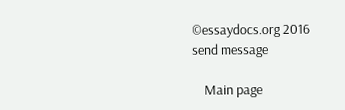©essaydocs.org 2016
send message

    Main page